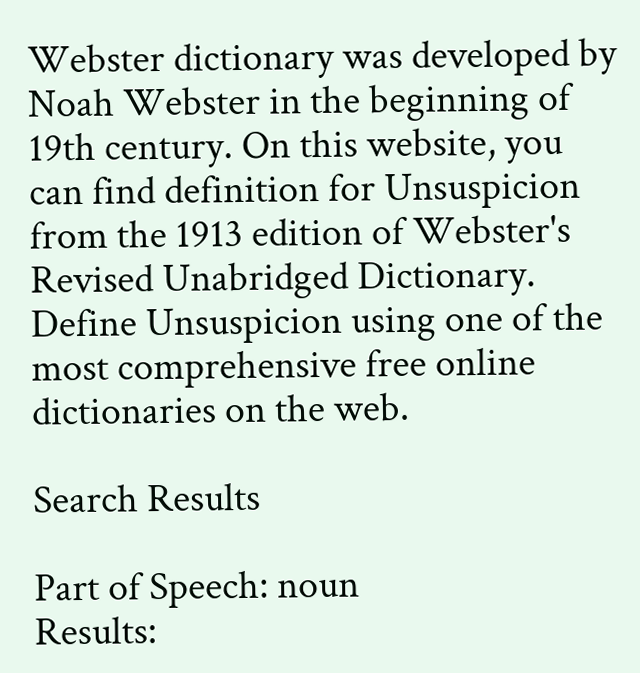Webster dictionary was developed by Noah Webster in the beginning of 19th century. On this website, you can find definition for Unsuspicion from the 1913 edition of Webster's Revised Unabridged Dictionary. Define Unsuspicion using one of the most comprehensive free online dictionaries on the web.

Search Results

Part of Speech: noun
Results: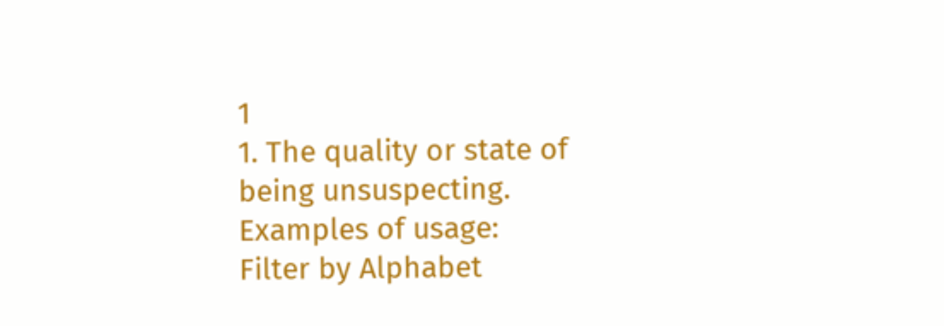1
1. The quality or state of being unsuspecting.
Examples of usage:
Filter by Alphabet